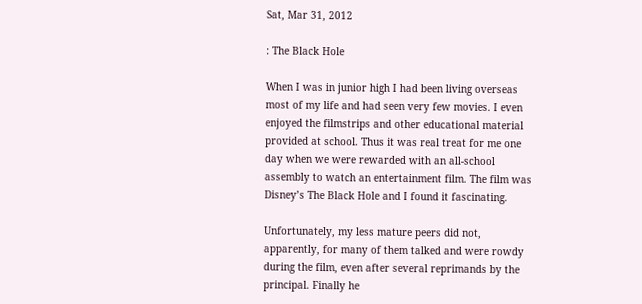Sat, Mar 31, 2012

: The Black Hole

When I was in junior high I had been living overseas most of my life and had seen very few movies. I even enjoyed the filmstrips and other educational material provided at school. Thus it was real treat for me one day when we were rewarded with an all-school assembly to watch an entertainment film. The film was Disney’s The Black Hole and I found it fascinating.

Unfortunately, my less mature peers did not, apparently, for many of them talked and were rowdy during the film, even after several reprimands by the principal. Finally he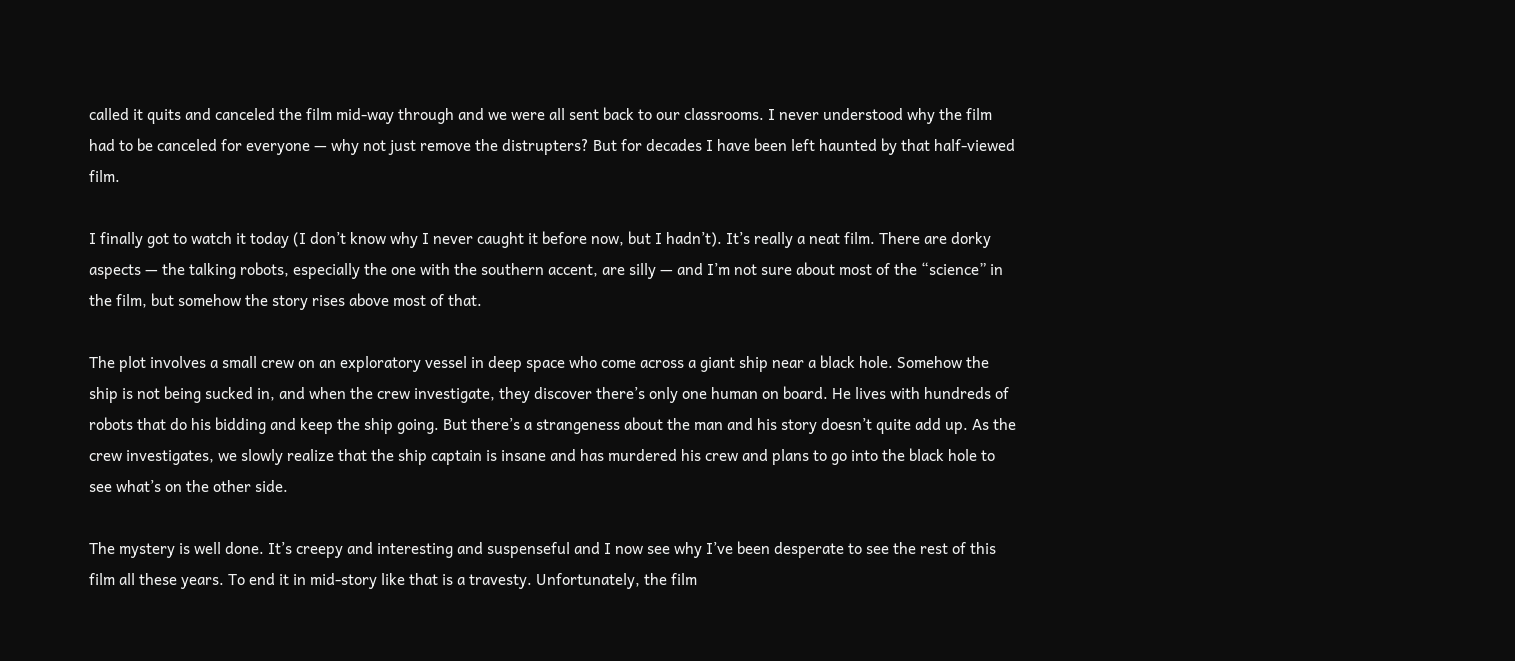called it quits and canceled the film mid-way through and we were all sent back to our classrooms. I never understood why the film had to be canceled for everyone — why not just remove the distrupters? But for decades I have been left haunted by that half-viewed film.

I finally got to watch it today (I don’t know why I never caught it before now, but I hadn’t). It’s really a neat film. There are dorky aspects — the talking robots, especially the one with the southern accent, are silly — and I’m not sure about most of the “science” in the film, but somehow the story rises above most of that.

The plot involves a small crew on an exploratory vessel in deep space who come across a giant ship near a black hole. Somehow the ship is not being sucked in, and when the crew investigate, they discover there’s only one human on board. He lives with hundreds of robots that do his bidding and keep the ship going. But there’s a strangeness about the man and his story doesn’t quite add up. As the crew investigates, we slowly realize that the ship captain is insane and has murdered his crew and plans to go into the black hole to see what’s on the other side.

The mystery is well done. It’s creepy and interesting and suspenseful and I now see why I’ve been desperate to see the rest of this film all these years. To end it in mid-story like that is a travesty. Unfortunately, the film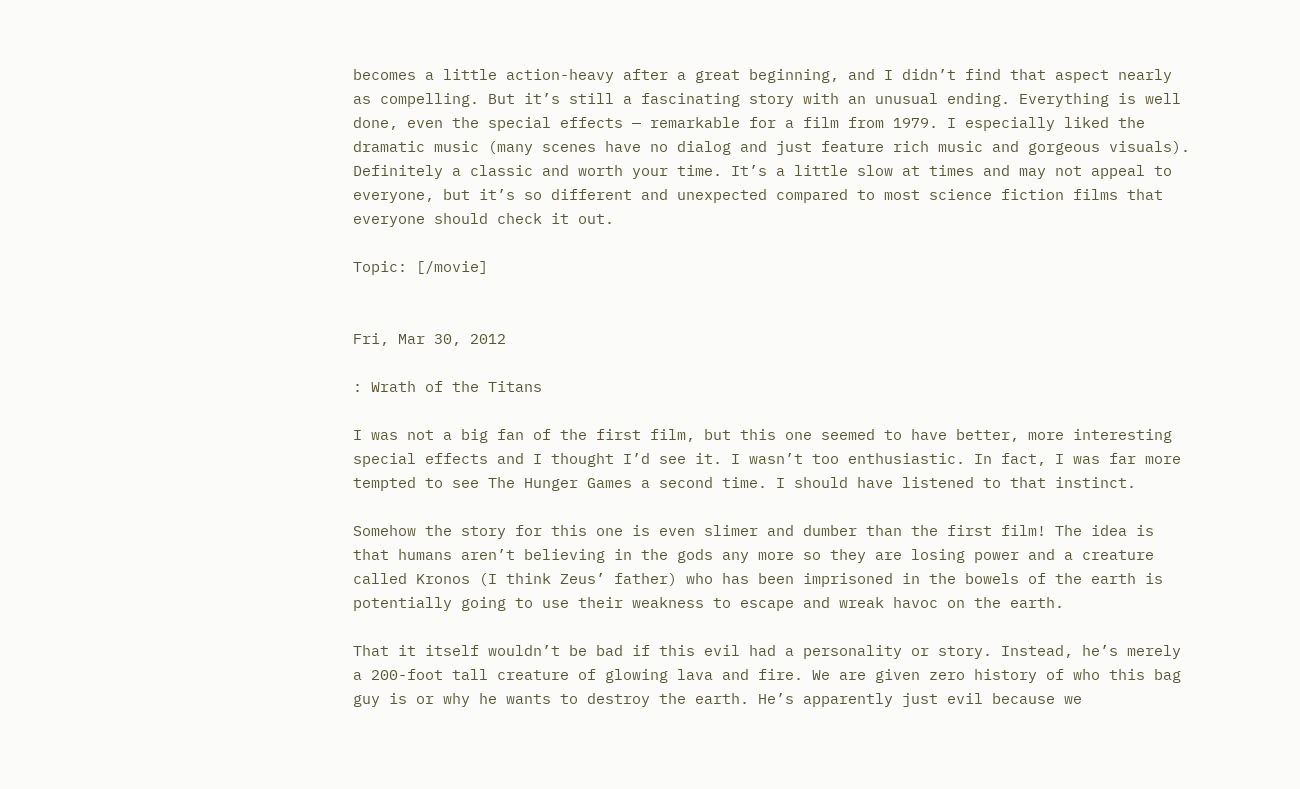becomes a little action-heavy after a great beginning, and I didn’t find that aspect nearly as compelling. But it’s still a fascinating story with an unusual ending. Everything is well done, even the special effects — remarkable for a film from 1979. I especially liked the dramatic music (many scenes have no dialog and just feature rich music and gorgeous visuals). Definitely a classic and worth your time. It’s a little slow at times and may not appeal to everyone, but it’s so different and unexpected compared to most science fiction films that everyone should check it out.

Topic: [/movie]


Fri, Mar 30, 2012

: Wrath of the Titans

I was not a big fan of the first film, but this one seemed to have better, more interesting special effects and I thought I’d see it. I wasn’t too enthusiastic. In fact, I was far more tempted to see The Hunger Games a second time. I should have listened to that instinct.

Somehow the story for this one is even slimer and dumber than the first film! The idea is that humans aren’t believing in the gods any more so they are losing power and a creature called Kronos (I think Zeus’ father) who has been imprisoned in the bowels of the earth is potentially going to use their weakness to escape and wreak havoc on the earth.

That it itself wouldn’t be bad if this evil had a personality or story. Instead, he’s merely a 200-foot tall creature of glowing lava and fire. We are given zero history of who this bag guy is or why he wants to destroy the earth. He’s apparently just evil because we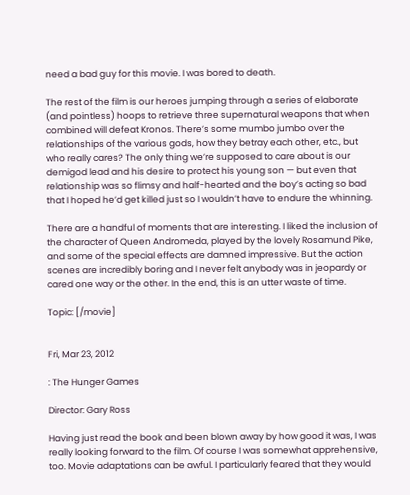need a bad guy for this movie. I was bored to death.

The rest of the film is our heroes jumping through a series of elaborate (and pointless) hoops to retrieve three supernatural weapons that when combined will defeat Kronos. There’s some mumbo jumbo over the relationships of the various gods, how they betray each other, etc., but who really cares? The only thing we’re supposed to care about is our demigod lead and his desire to protect his young son — but even that relationship was so flimsy and half-hearted and the boy’s acting so bad that I hoped he’d get killed just so I wouldn’t have to endure the whinning.

There are a handful of moments that are interesting. I liked the inclusion of the character of Queen Andromeda, played by the lovely Rosamund Pike, and some of the special effects are damned impressive. But the action scenes are incredibly boring and I never felt anybody was in jeopardy or cared one way or the other. In the end, this is an utter waste of time.

Topic: [/movie]


Fri, Mar 23, 2012

: The Hunger Games

Director: Gary Ross

Having just read the book and been blown away by how good it was, I was really looking forward to the film. Of course I was somewhat apprehensive, too. Movie adaptations can be awful. I particularly feared that they would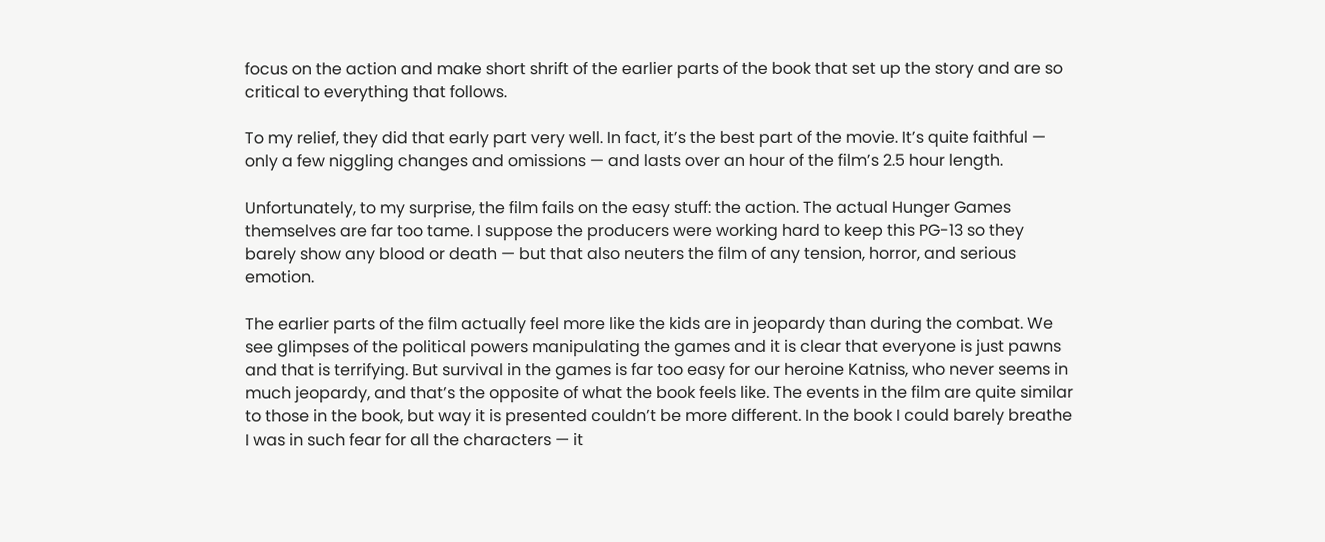focus on the action and make short shrift of the earlier parts of the book that set up the story and are so critical to everything that follows.

To my relief, they did that early part very well. In fact, it’s the best part of the movie. It’s quite faithful — only a few niggling changes and omissions — and lasts over an hour of the film’s 2.5 hour length.

Unfortunately, to my surprise, the film fails on the easy stuff: the action. The actual Hunger Games themselves are far too tame. I suppose the producers were working hard to keep this PG-13 so they barely show any blood or death — but that also neuters the film of any tension, horror, and serious emotion.

The earlier parts of the film actually feel more like the kids are in jeopardy than during the combat. We see glimpses of the political powers manipulating the games and it is clear that everyone is just pawns and that is terrifying. But survival in the games is far too easy for our heroine Katniss, who never seems in much jeopardy, and that’s the opposite of what the book feels like. The events in the film are quite similar to those in the book, but way it is presented couldn’t be more different. In the book I could barely breathe I was in such fear for all the characters — it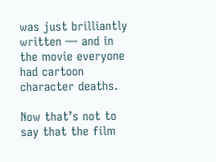was just brilliantly written — and in the movie everyone had cartoon character deaths.

Now that’s not to say that the film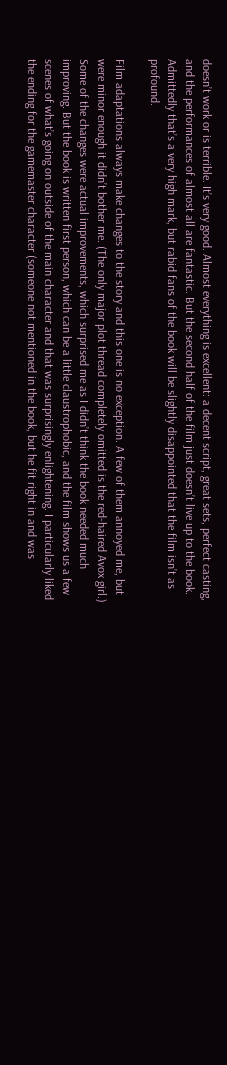doesn’t work or is terrible. It’s very good. Almost everything is excellent: a decent script, great sets, perfect casting, and the performances of almost all are fantastic. But the second half of the film just doesn’t live up to the book. Admittedly that’s a very high mark, but rabid fans of the book will be slightly disappointed that the film isn’t as profound.

Film adaptations always make changes to the story and this one is no exception. A few of them annoyed me, but were minor enough it didn’t bother me. (The only major plot thread completely omitted is the red-haired Avox girl.) Some of the changes were actual improvements, which surprised me as I didn’t think the book needed much improving. But the book is written first person, which can be a little claustrophobic, and the film shows us a few scenes of what’s going on outside of the main character and that was surprisingly enlightening. I particularly liked the ending for the gamemaster character (someone not mentioned in the book, but he fit right in and was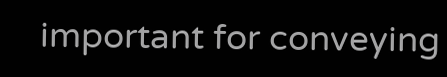important for conveying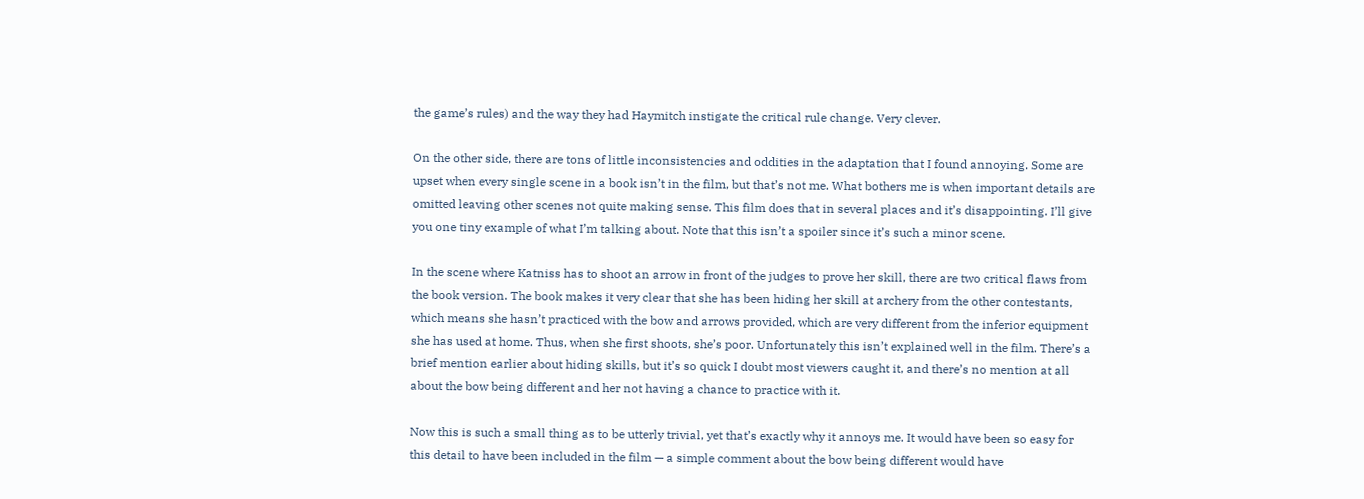the game’s rules) and the way they had Haymitch instigate the critical rule change. Very clever.

On the other side, there are tons of little inconsistencies and oddities in the adaptation that I found annoying. Some are upset when every single scene in a book isn’t in the film, but that’s not me. What bothers me is when important details are omitted leaving other scenes not quite making sense. This film does that in several places and it’s disappointing. I’ll give you one tiny example of what I’m talking about. Note that this isn’t a spoiler since it’s such a minor scene.

In the scene where Katniss has to shoot an arrow in front of the judges to prove her skill, there are two critical flaws from the book version. The book makes it very clear that she has been hiding her skill at archery from the other contestants, which means she hasn’t practiced with the bow and arrows provided, which are very different from the inferior equipment she has used at home. Thus, when she first shoots, she’s poor. Unfortunately this isn’t explained well in the film. There’s a brief mention earlier about hiding skills, but it’s so quick I doubt most viewers caught it, and there’s no mention at all about the bow being different and her not having a chance to practice with it.

Now this is such a small thing as to be utterly trivial, yet that’s exactly why it annoys me. It would have been so easy for this detail to have been included in the film — a simple comment about the bow being different would have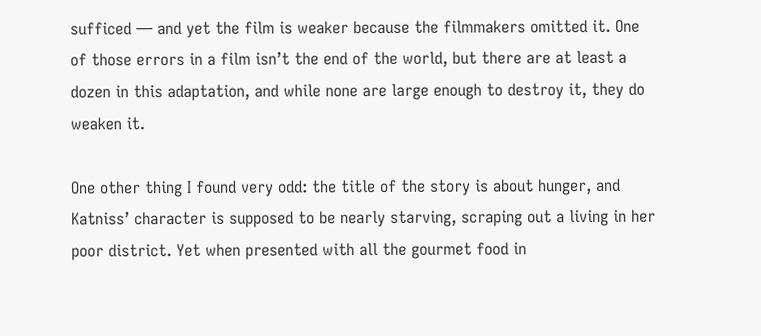sufficed — and yet the film is weaker because the filmmakers omitted it. One of those errors in a film isn’t the end of the world, but there are at least a dozen in this adaptation, and while none are large enough to destroy it, they do weaken it.

One other thing I found very odd: the title of the story is about hunger, and Katniss’ character is supposed to be nearly starving, scraping out a living in her poor district. Yet when presented with all the gourmet food in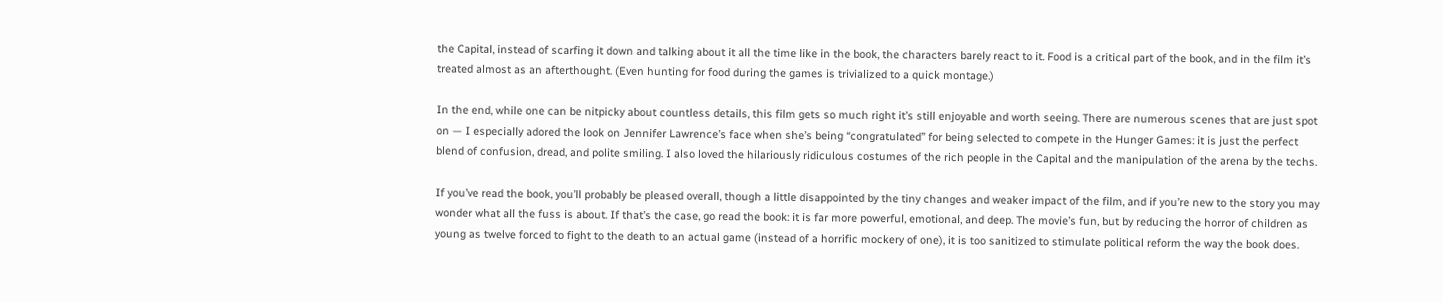the Capital, instead of scarfing it down and talking about it all the time like in the book, the characters barely react to it. Food is a critical part of the book, and in the film it’s treated almost as an afterthought. (Even hunting for food during the games is trivialized to a quick montage.)

In the end, while one can be nitpicky about countless details, this film gets so much right it’s still enjoyable and worth seeing. There are numerous scenes that are just spot on — I especially adored the look on Jennifer Lawrence’s face when she’s being “congratulated” for being selected to compete in the Hunger Games: it is just the perfect blend of confusion, dread, and polite smiling. I also loved the hilariously ridiculous costumes of the rich people in the Capital and the manipulation of the arena by the techs.

If you’ve read the book, you’ll probably be pleased overall, though a little disappointed by the tiny changes and weaker impact of the film, and if you’re new to the story you may wonder what all the fuss is about. If that’s the case, go read the book: it is far more powerful, emotional, and deep. The movie’s fun, but by reducing the horror of children as young as twelve forced to fight to the death to an actual game (instead of a horrific mockery of one), it is too sanitized to stimulate political reform the way the book does.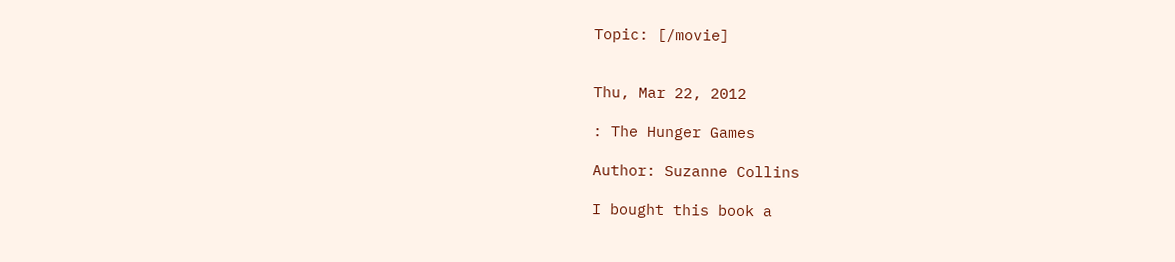Topic: [/movie]


Thu, Mar 22, 2012

: The Hunger Games

Author: Suzanne Collins

I bought this book a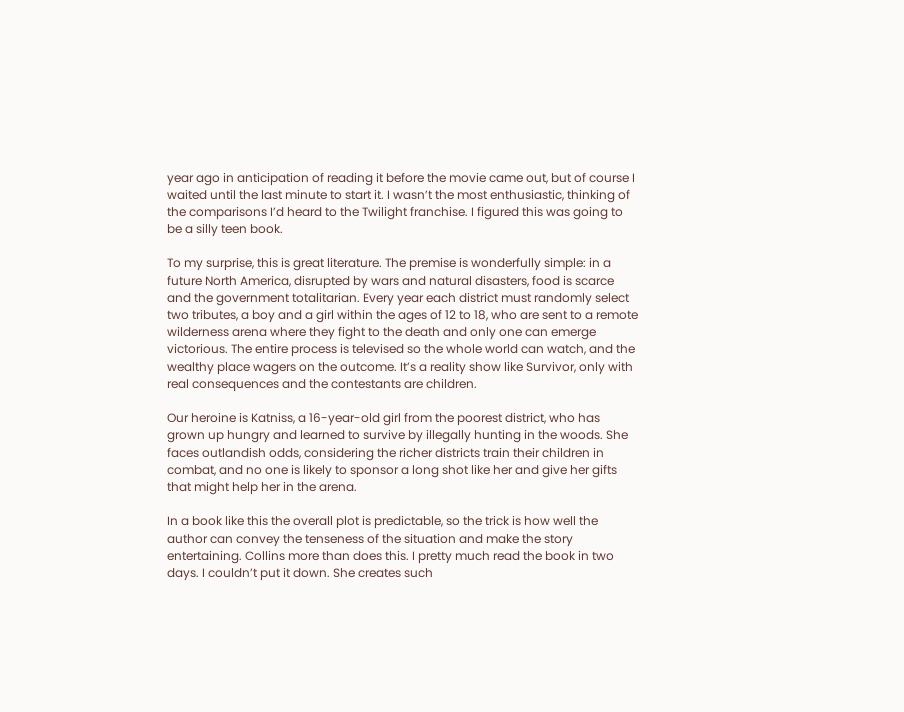year ago in anticipation of reading it before the movie came out, but of course I waited until the last minute to start it. I wasn’t the most enthusiastic, thinking of the comparisons I’d heard to the Twilight franchise. I figured this was going to be a silly teen book.

To my surprise, this is great literature. The premise is wonderfully simple: in a future North America, disrupted by wars and natural disasters, food is scarce and the government totalitarian. Every year each district must randomly select two tributes, a boy and a girl within the ages of 12 to 18, who are sent to a remote wilderness arena where they fight to the death and only one can emerge victorious. The entire process is televised so the whole world can watch, and the wealthy place wagers on the outcome. It’s a reality show like Survivor, only with real consequences and the contestants are children.

Our heroine is Katniss, a 16-year-old girl from the poorest district, who has grown up hungry and learned to survive by illegally hunting in the woods. She faces outlandish odds, considering the richer districts train their children in combat, and no one is likely to sponsor a long shot like her and give her gifts that might help her in the arena.

In a book like this the overall plot is predictable, so the trick is how well the author can convey the tenseness of the situation and make the story entertaining. Collins more than does this. I pretty much read the book in two days. I couldn’t put it down. She creates such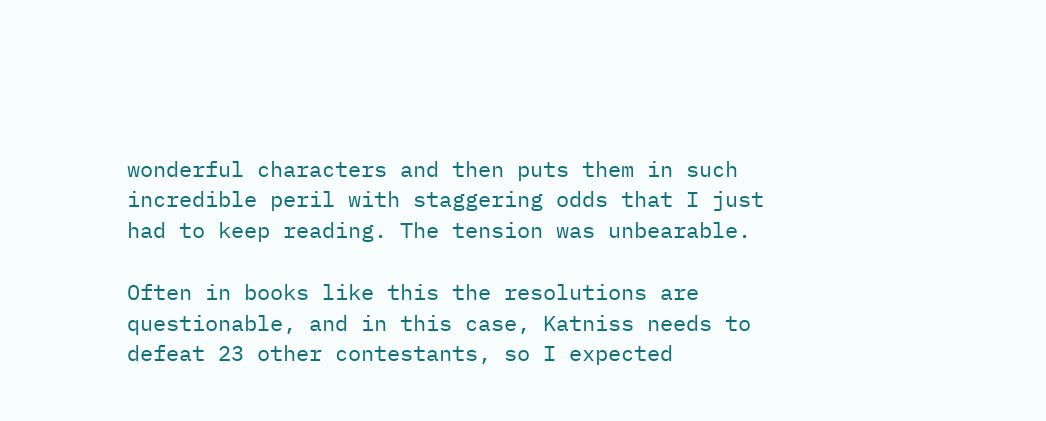wonderful characters and then puts them in such incredible peril with staggering odds that I just had to keep reading. The tension was unbearable.

Often in books like this the resolutions are questionable, and in this case, Katniss needs to defeat 23 other contestants, so I expected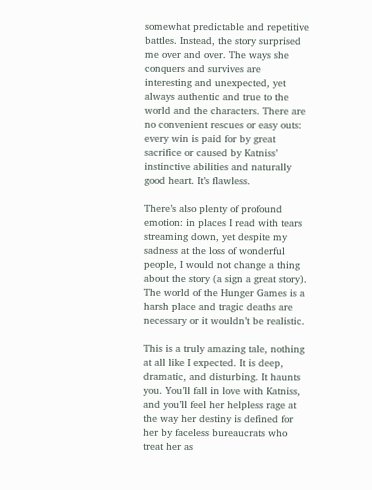somewhat predictable and repetitive battles. Instead, the story surprised me over and over. The ways she conquers and survives are interesting and unexpected, yet always authentic and true to the world and the characters. There are no convenient rescues or easy outs: every win is paid for by great sacrifice or caused by Katniss’ instinctive abilities and naturally good heart. It’s flawless.

There’s also plenty of profound emotion: in places I read with tears streaming down, yet despite my sadness at the loss of wonderful people, I would not change a thing about the story (a sign a great story). The world of the Hunger Games is a harsh place and tragic deaths are necessary or it wouldn’t be realistic.

This is a truly amazing tale, nothing at all like I expected. It is deep, dramatic, and disturbing. It haunts you. You’ll fall in love with Katniss, and you’ll feel her helpless rage at the way her destiny is defined for her by faceless bureaucrats who treat her as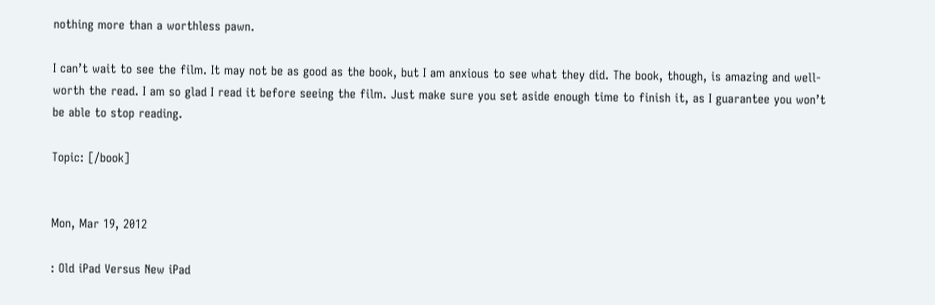nothing more than a worthless pawn.

I can’t wait to see the film. It may not be as good as the book, but I am anxious to see what they did. The book, though, is amazing and well-worth the read. I am so glad I read it before seeing the film. Just make sure you set aside enough time to finish it, as I guarantee you won’t be able to stop reading.

Topic: [/book]


Mon, Mar 19, 2012

: Old iPad Versus New iPad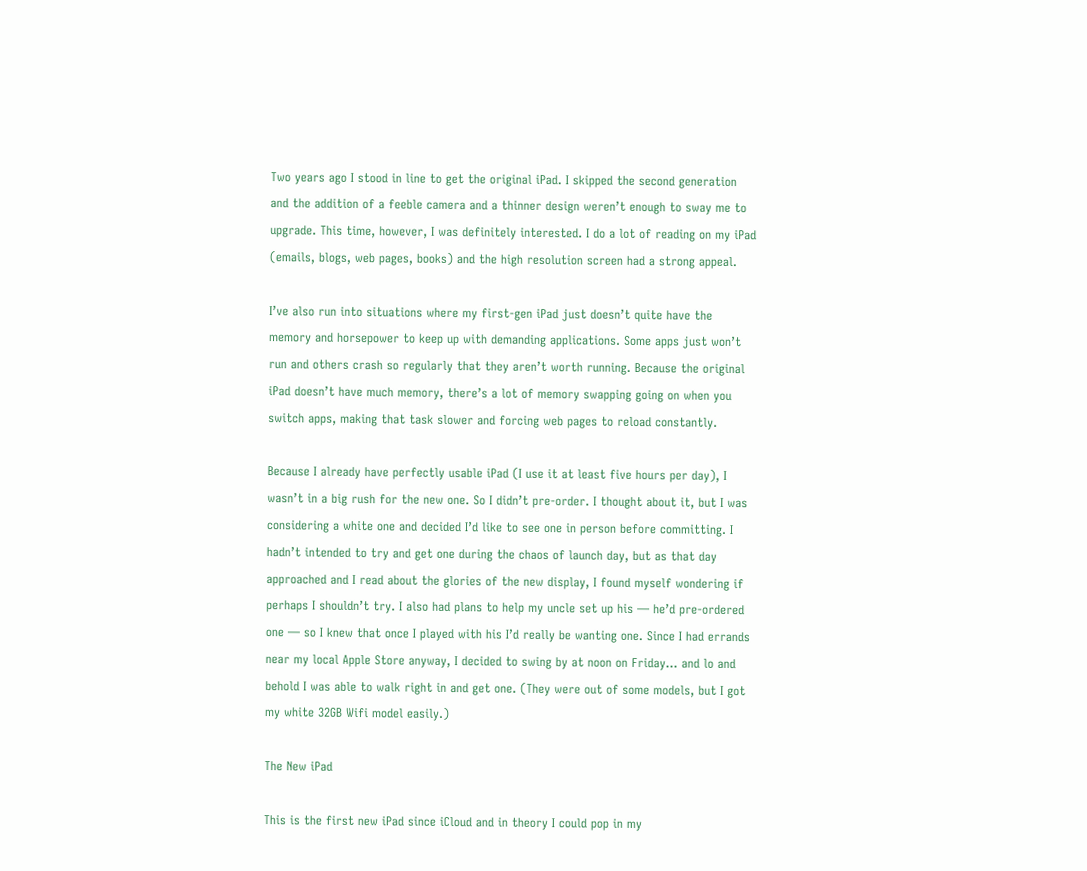Two years ago I stood in line to get the original iPad. I skipped the second generation and the addition of a feeble camera and a thinner design weren’t enough to sway me to upgrade. This time, however, I was definitely interested. I do a lot of reading on my iPad (emails, blogs, web pages, books) and the high resolution screen had a strong appeal.

I’ve also run into situations where my first-gen iPad just doesn’t quite have the memory and horsepower to keep up with demanding applications. Some apps just won’t run and others crash so regularly that they aren’t worth running. Because the original iPad doesn’t have much memory, there’s a lot of memory swapping going on when you switch apps, making that task slower and forcing web pages to reload constantly.

Because I already have perfectly usable iPad (I use it at least five hours per day), I wasn’t in a big rush for the new one. So I didn’t pre-order. I thought about it, but I was considering a white one and decided I’d like to see one in person before committing. I hadn’t intended to try and get one during the chaos of launch day, but as that day approached and I read about the glories of the new display, I found myself wondering if perhaps I shouldn’t try. I also had plans to help my uncle set up his — he’d pre-ordered one — so I knew that once I played with his I’d really be wanting one. Since I had errands near my local Apple Store anyway, I decided to swing by at noon on Friday… and lo and behold I was able to walk right in and get one. (They were out of some models, but I got my white 32GB Wifi model easily.)

The New iPad

This is the first new iPad since iCloud and in theory I could pop in my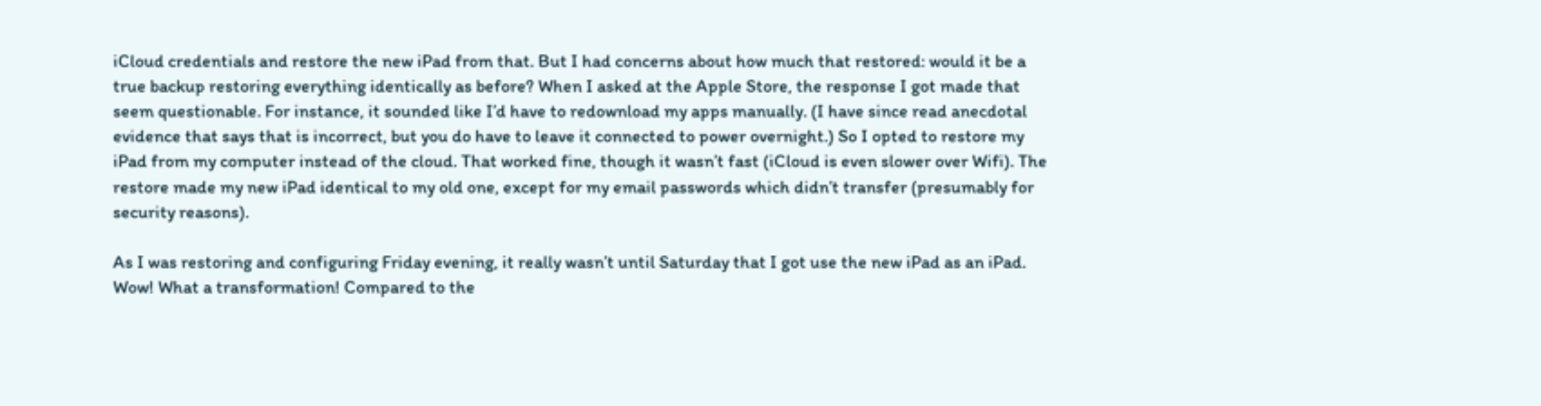iCloud credentials and restore the new iPad from that. But I had concerns about how much that restored: would it be a true backup restoring everything identically as before? When I asked at the Apple Store, the response I got made that seem questionable. For instance, it sounded like I’d have to redownload my apps manually. (I have since read anecdotal evidence that says that is incorrect, but you do have to leave it connected to power overnight.) So I opted to restore my iPad from my computer instead of the cloud. That worked fine, though it wasn’t fast (iCloud is even slower over Wifi). The restore made my new iPad identical to my old one, except for my email passwords which didn’t transfer (presumably for security reasons).

As I was restoring and configuring Friday evening, it really wasn’t until Saturday that I got use the new iPad as an iPad. Wow! What a transformation! Compared to the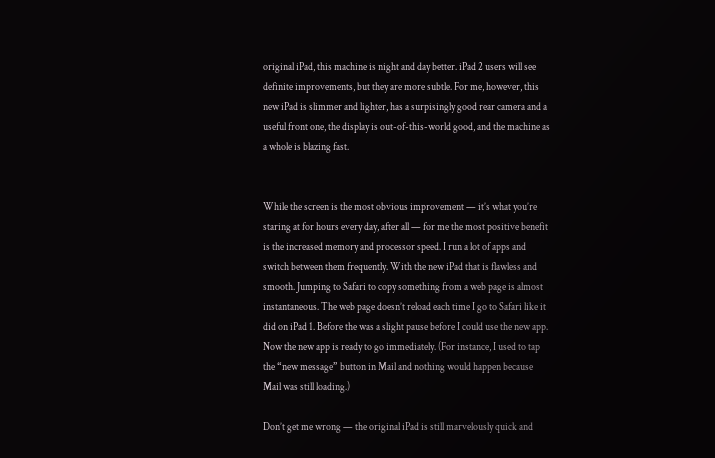original iPad, this machine is night and day better. iPad 2 users will see definite improvements, but they are more subtle. For me, however, this new iPad is slimmer and lighter, has a surpisingly good rear camera and a useful front one, the display is out-of-this-world good, and the machine as a whole is blazing fast.


While the screen is the most obvious improvement — it’s what you’re staring at for hours every day, after all — for me the most positive benefit is the increased memory and processor speed. I run a lot of apps and switch between them frequently. With the new iPad that is flawless and smooth. Jumping to Safari to copy something from a web page is almost instantaneous. The web page doesn’t reload each time I go to Safari like it did on iPad 1. Before the was a slight pause before I could use the new app. Now the new app is ready to go immediately. (For instance, I used to tap the “new message” button in Mail and nothing would happen because Mail was still loading.)

Don’t get me wrong — the original iPad is still marvelously quick and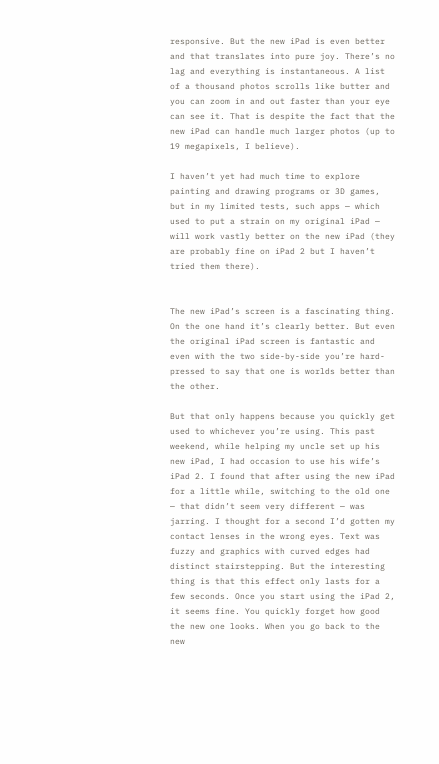responsive. But the new iPad is even better and that translates into pure joy. There’s no lag and everything is instantaneous. A list of a thousand photos scrolls like butter and you can zoom in and out faster than your eye can see it. That is despite the fact that the new iPad can handle much larger photos (up to 19 megapixels, I believe).

I haven’t yet had much time to explore painting and drawing programs or 3D games, but in my limited tests, such apps — which used to put a strain on my original iPad — will work vastly better on the new iPad (they are probably fine on iPad 2 but I haven’t tried them there).


The new iPad’s screen is a fascinating thing. On the one hand it’s clearly better. But even the original iPad screen is fantastic and even with the two side-by-side you’re hard-pressed to say that one is worlds better than the other.

But that only happens because you quickly get used to whichever you’re using. This past weekend, while helping my uncle set up his new iPad, I had occasion to use his wife’s iPad 2. I found that after using the new iPad for a little while, switching to the old one — that didn’t seem very different — was jarring. I thought for a second I’d gotten my contact lenses in the wrong eyes. Text was fuzzy and graphics with curved edges had distinct stairstepping. But the interesting thing is that this effect only lasts for a few seconds. Once you start using the iPad 2, it seems fine. You quickly forget how good the new one looks. When you go back to the new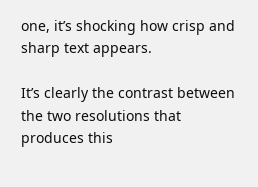one, it’s shocking how crisp and sharp text appears.

It’s clearly the contrast between the two resolutions that produces this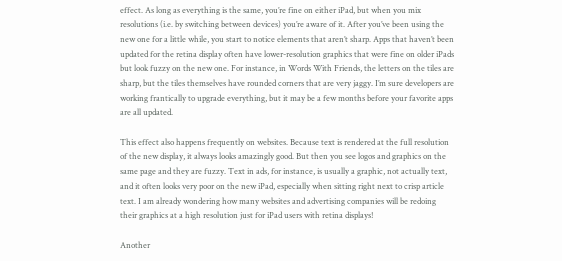effect. As long as everything is the same, you’re fine on either iPad, but when you mix resolutions (i.e. by switching between devices) you’re aware of it. After you’ve been using the new one for a little while, you start to notice elements that aren’t sharp. Apps that haven’t been updated for the retina display often have lower-resolution graphics that were fine on older iPads but look fuzzy on the new one. For instance, in Words With Friends, the letters on the tiles are sharp, but the tiles themselves have rounded corners that are very jaggy. I’m sure developers are working frantically to upgrade everything, but it may be a few months before your favorite apps are all updated.

This effect also happens frequently on websites. Because text is rendered at the full resolution of the new display, it always looks amazingly good. But then you see logos and graphics on the same page and they are fuzzy. Text in ads, for instance, is usually a graphic, not actually text, and it often looks very poor on the new iPad, especially when sitting right next to crisp article text. I am already wondering how many websites and advertising companies will be redoing their graphics at a high resolution just for iPad users with retina displays!

Another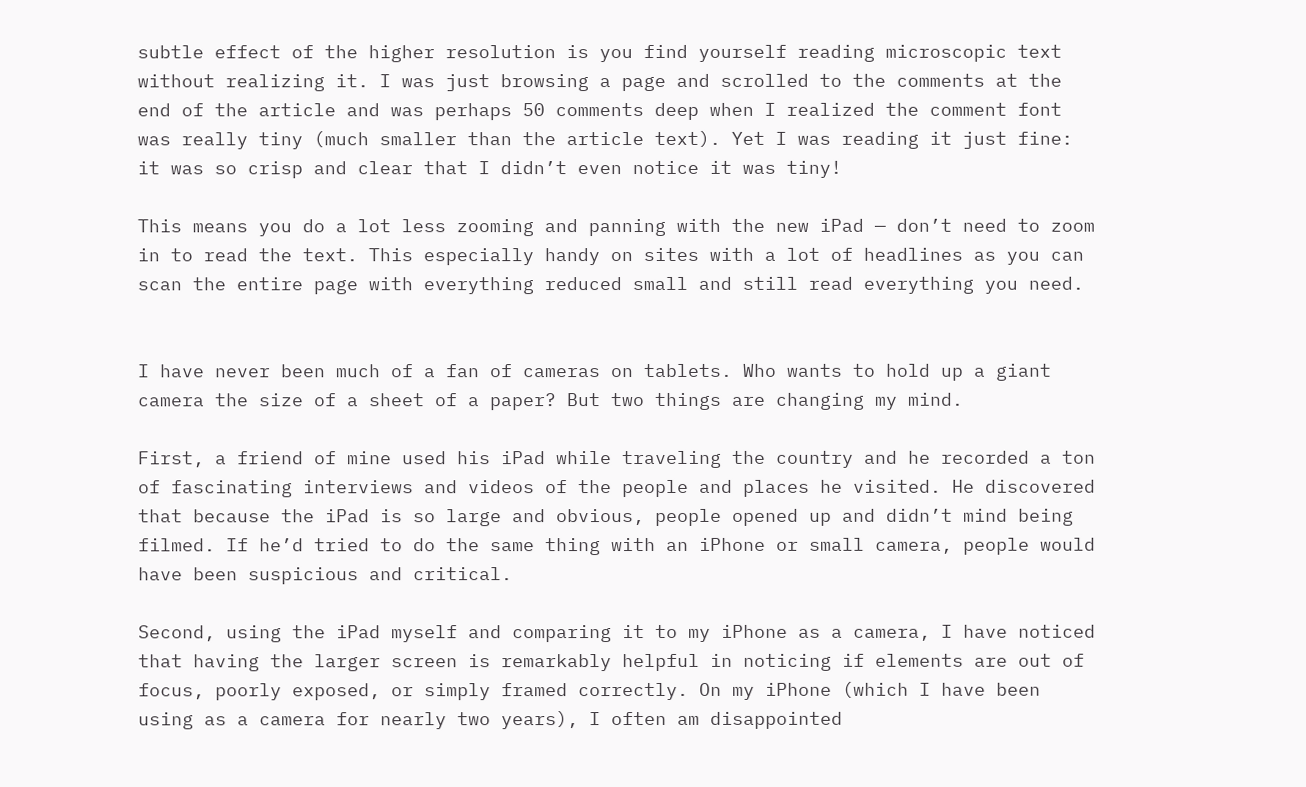subtle effect of the higher resolution is you find yourself reading microscopic text without realizing it. I was just browsing a page and scrolled to the comments at the end of the article and was perhaps 50 comments deep when I realized the comment font was really tiny (much smaller than the article text). Yet I was reading it just fine: it was so crisp and clear that I didn’t even notice it was tiny!

This means you do a lot less zooming and panning with the new iPad — don’t need to zoom in to read the text. This especially handy on sites with a lot of headlines as you can scan the entire page with everything reduced small and still read everything you need.


I have never been much of a fan of cameras on tablets. Who wants to hold up a giant camera the size of a sheet of a paper? But two things are changing my mind.

First, a friend of mine used his iPad while traveling the country and he recorded a ton of fascinating interviews and videos of the people and places he visited. He discovered that because the iPad is so large and obvious, people opened up and didn’t mind being filmed. If he’d tried to do the same thing with an iPhone or small camera, people would have been suspicious and critical.

Second, using the iPad myself and comparing it to my iPhone as a camera, I have noticed that having the larger screen is remarkably helpful in noticing if elements are out of focus, poorly exposed, or simply framed correctly. On my iPhone (which I have been using as a camera for nearly two years), I often am disappointed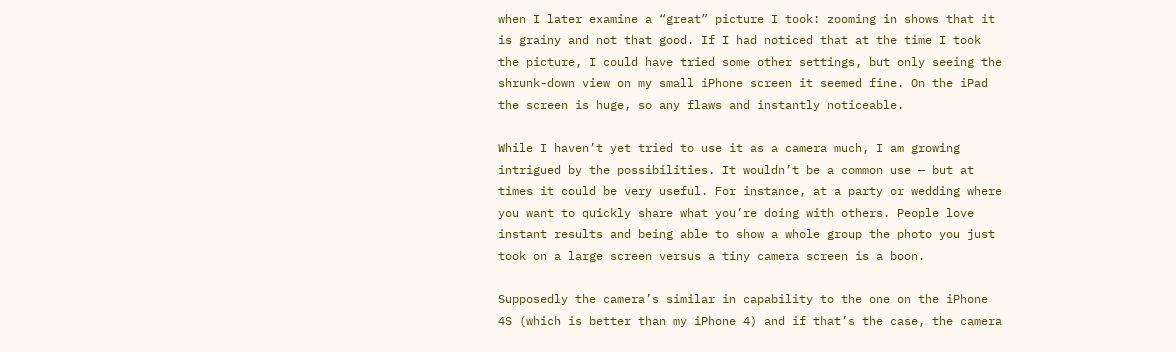when I later examine a “great” picture I took: zooming in shows that it is grainy and not that good. If I had noticed that at the time I took the picture, I could have tried some other settings, but only seeing the shrunk-down view on my small iPhone screen it seemed fine. On the iPad the screen is huge, so any flaws and instantly noticeable.

While I haven’t yet tried to use it as a camera much, I am growing intrigued by the possibilities. It wouldn’t be a common use — but at times it could be very useful. For instance, at a party or wedding where you want to quickly share what you’re doing with others. People love instant results and being able to show a whole group the photo you just took on a large screen versus a tiny camera screen is a boon.

Supposedly the camera’s similar in capability to the one on the iPhone 4S (which is better than my iPhone 4) and if that’s the case, the camera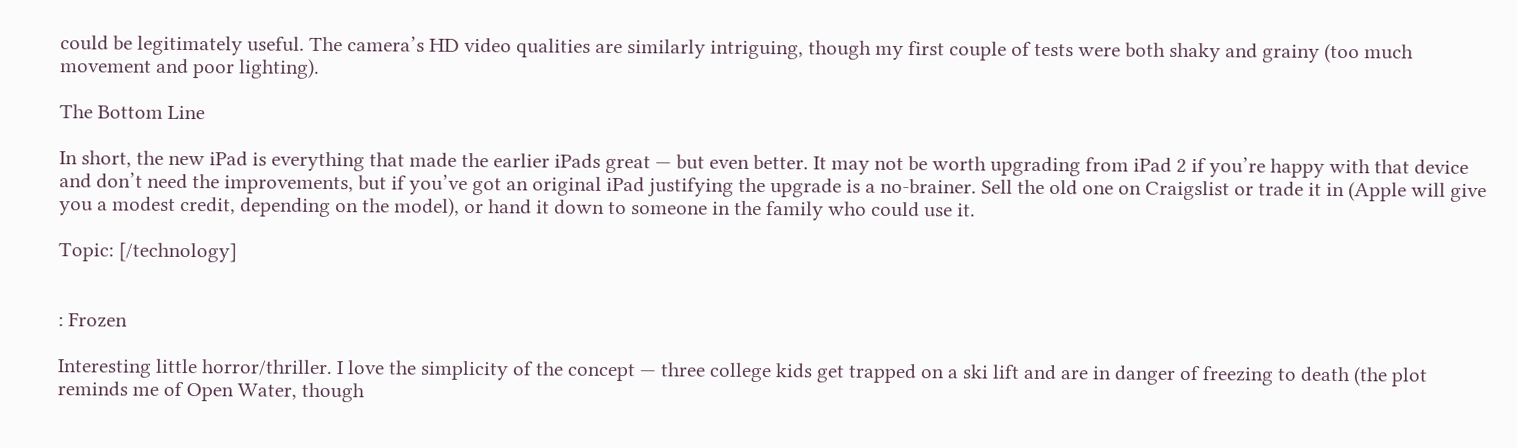could be legitimately useful. The camera’s HD video qualities are similarly intriguing, though my first couple of tests were both shaky and grainy (too much movement and poor lighting).

The Bottom Line

In short, the new iPad is everything that made the earlier iPads great — but even better. It may not be worth upgrading from iPad 2 if you’re happy with that device and don’t need the improvements, but if you’ve got an original iPad justifying the upgrade is a no-brainer. Sell the old one on Craigslist or trade it in (Apple will give you a modest credit, depending on the model), or hand it down to someone in the family who could use it.

Topic: [/technology]


: Frozen

Interesting little horror/thriller. I love the simplicity of the concept — three college kids get trapped on a ski lift and are in danger of freezing to death (the plot reminds me of Open Water, though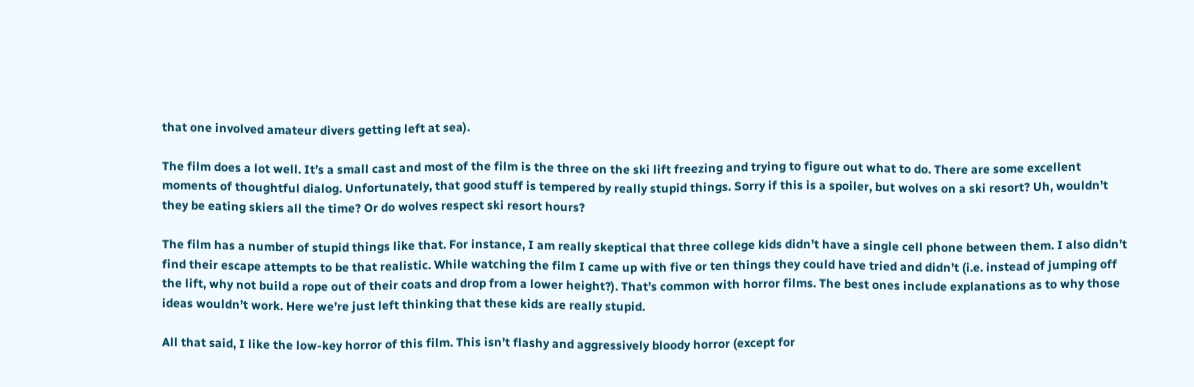that one involved amateur divers getting left at sea).

The film does a lot well. It’s a small cast and most of the film is the three on the ski lift freezing and trying to figure out what to do. There are some excellent moments of thoughtful dialog. Unfortunately, that good stuff is tempered by really stupid things. Sorry if this is a spoiler, but wolves on a ski resort? Uh, wouldn’t they be eating skiers all the time? Or do wolves respect ski resort hours?

The film has a number of stupid things like that. For instance, I am really skeptical that three college kids didn’t have a single cell phone between them. I also didn’t find their escape attempts to be that realistic. While watching the film I came up with five or ten things they could have tried and didn’t (i.e. instead of jumping off the lift, why not build a rope out of their coats and drop from a lower height?). That’s common with horror films. The best ones include explanations as to why those ideas wouldn’t work. Here we’re just left thinking that these kids are really stupid.

All that said, I like the low-key horror of this film. This isn’t flashy and aggressively bloody horror (except for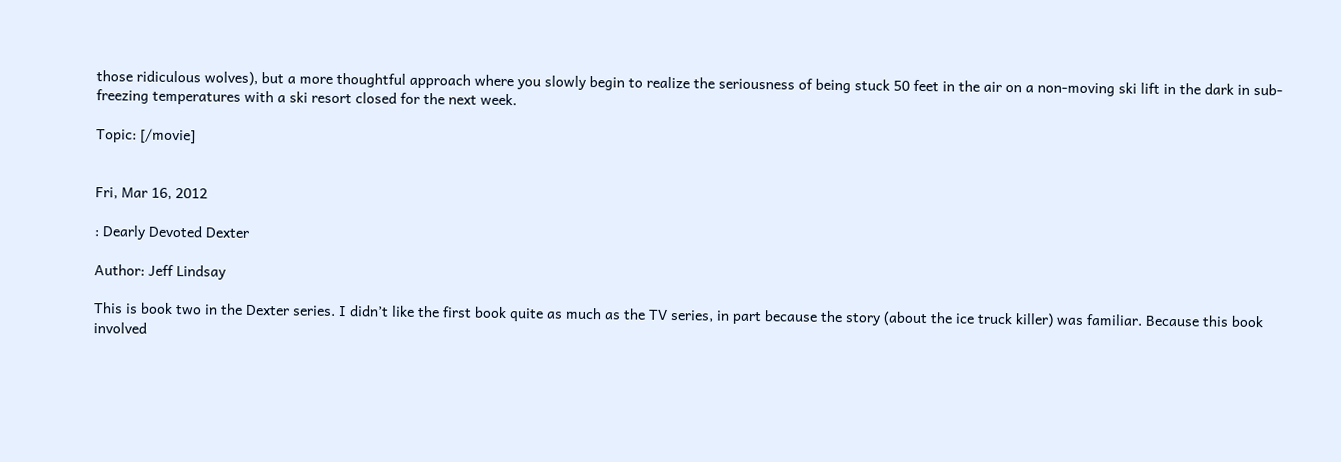those ridiculous wolves), but a more thoughtful approach where you slowly begin to realize the seriousness of being stuck 50 feet in the air on a non-moving ski lift in the dark in sub-freezing temperatures with a ski resort closed for the next week.

Topic: [/movie]


Fri, Mar 16, 2012

: Dearly Devoted Dexter

Author: Jeff Lindsay

This is book two in the Dexter series. I didn’t like the first book quite as much as the TV series, in part because the story (about the ice truck killer) was familiar. Because this book involved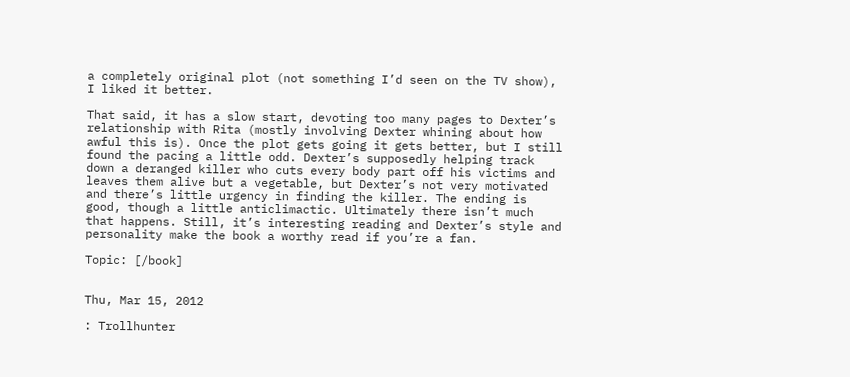a completely original plot (not something I’d seen on the TV show), I liked it better.

That said, it has a slow start, devoting too many pages to Dexter’s relationship with Rita (mostly involving Dexter whining about how awful this is). Once the plot gets going it gets better, but I still found the pacing a little odd. Dexter’s supposedly helping track down a deranged killer who cuts every body part off his victims and leaves them alive but a vegetable, but Dexter’s not very motivated and there’s little urgency in finding the killer. The ending is good, though a little anticlimactic. Ultimately there isn’t much that happens. Still, it’s interesting reading and Dexter’s style and personality make the book a worthy read if you’re a fan.

Topic: [/book]


Thu, Mar 15, 2012

: Trollhunter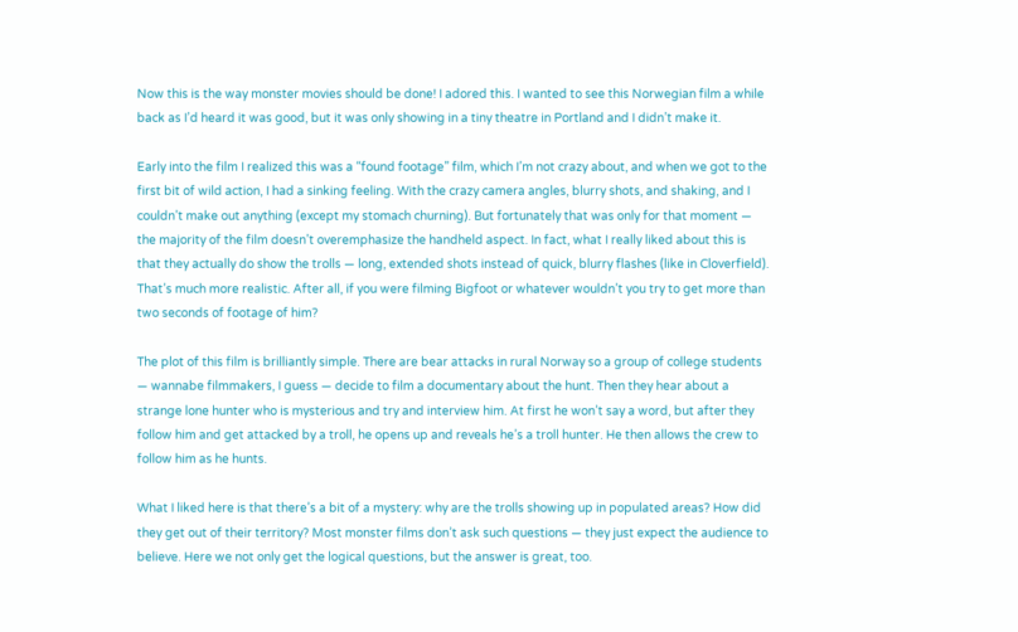Now this is the way monster movies should be done! I adored this. I wanted to see this Norwegian film a while back as I’d heard it was good, but it was only showing in a tiny theatre in Portland and I didn’t make it.

Early into the film I realized this was a “found footage” film, which I’m not crazy about, and when we got to the first bit of wild action, I had a sinking feeling. With the crazy camera angles, blurry shots, and shaking, and I couldn’t make out anything (except my stomach churning). But fortunately that was only for that moment — the majority of the film doesn’t overemphasize the handheld aspect. In fact, what I really liked about this is that they actually do show the trolls — long, extended shots instead of quick, blurry flashes (like in Cloverfield). That’s much more realistic. After all, if you were filming Bigfoot or whatever wouldn’t you try to get more than two seconds of footage of him?

The plot of this film is brilliantly simple. There are bear attacks in rural Norway so a group of college students — wannabe filmmakers, I guess — decide to film a documentary about the hunt. Then they hear about a strange lone hunter who is mysterious and try and interview him. At first he won’t say a word, but after they follow him and get attacked by a troll, he opens up and reveals he’s a troll hunter. He then allows the crew to follow him as he hunts.

What I liked here is that there’s a bit of a mystery: why are the trolls showing up in populated areas? How did they get out of their territory? Most monster films don’t ask such questions — they just expect the audience to believe. Here we not only get the logical questions, but the answer is great, too.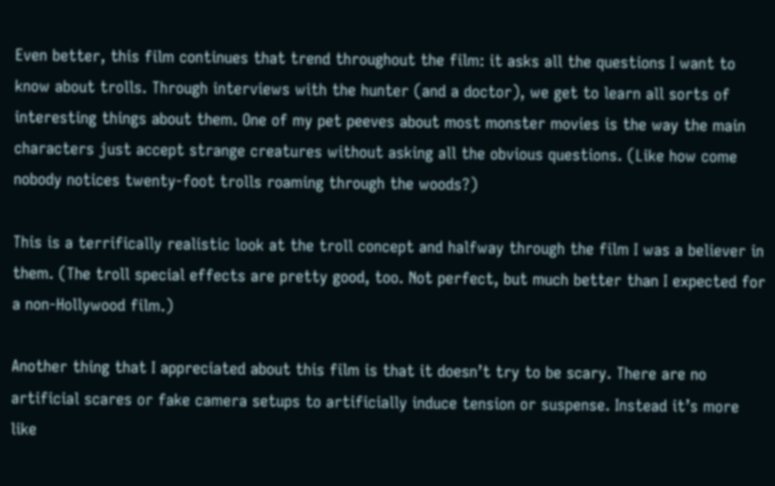Even better, this film continues that trend throughout the film: it asks all the questions I want to know about trolls. Through interviews with the hunter (and a doctor), we get to learn all sorts of interesting things about them. One of my pet peeves about most monster movies is the way the main characters just accept strange creatures without asking all the obvious questions. (Like how come nobody notices twenty-foot trolls roaming through the woods?)

This is a terrifically realistic look at the troll concept and halfway through the film I was a believer in them. (The troll special effects are pretty good, too. Not perfect, but much better than I expected for a non-Hollywood film.)

Another thing that I appreciated about this film is that it doesn’t try to be scary. There are no artificial scares or fake camera setups to artificially induce tension or suspense. Instead it’s more like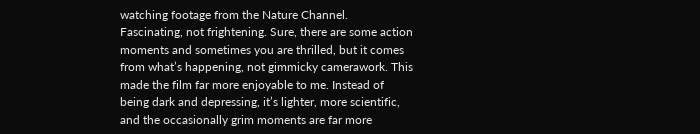watching footage from the Nature Channel. Fascinating, not frightening. Sure, there are some action moments and sometimes you are thrilled, but it comes from what’s happening, not gimmicky camerawork. This made the film far more enjoyable to me. Instead of being dark and depressing, it’s lighter, more scientific, and the occasionally grim moments are far more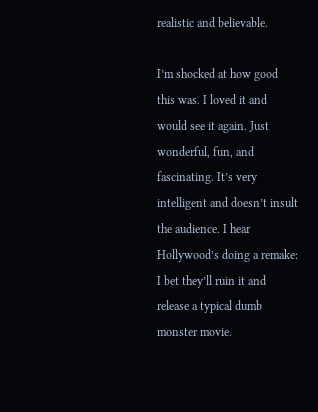realistic and believable.

I’m shocked at how good this was. I loved it and would see it again. Just wonderful, fun, and fascinating. It’s very intelligent and doesn’t insult the audience. I hear Hollywood’s doing a remake: I bet they’ll ruin it and release a typical dumb monster movie.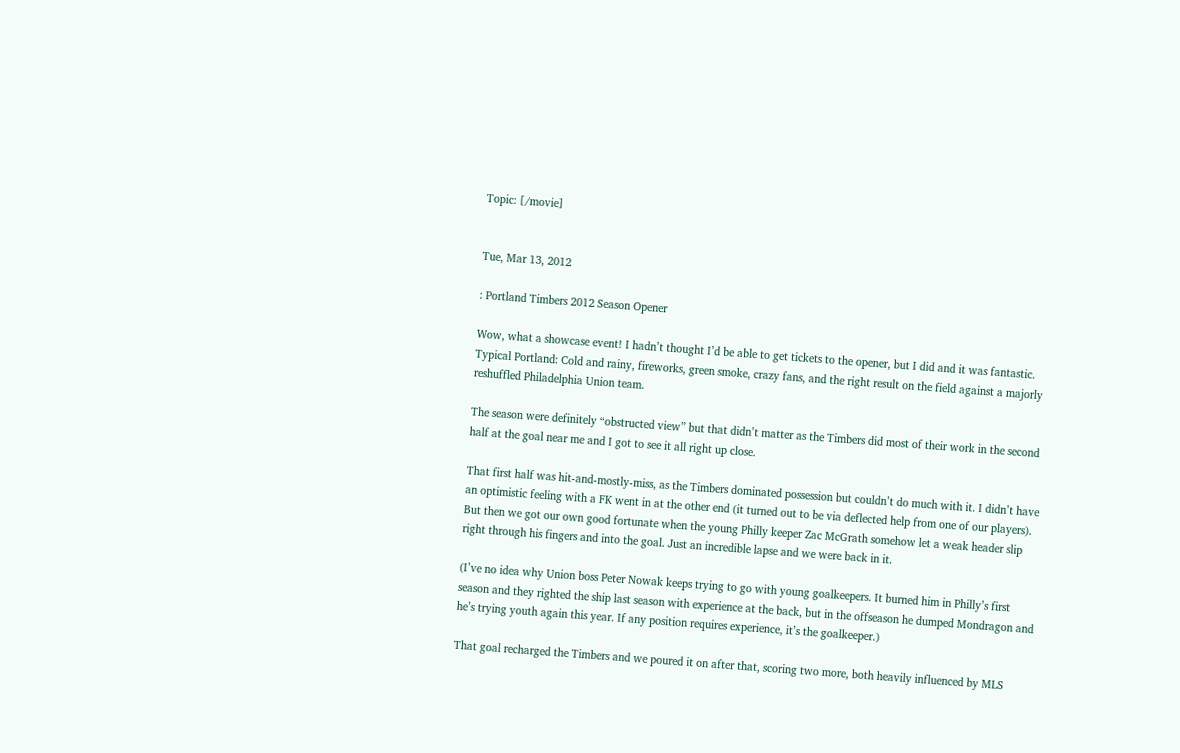Topic: [/movie]


Tue, Mar 13, 2012

: Portland Timbers 2012 Season Opener

Wow, what a showcase event! I hadn’t thought I’d be able to get tickets to the opener, but I did and it was fantastic. Typical Portland: Cold and rainy, fireworks, green smoke, crazy fans, and the right result on the field against a majorly reshuffled Philadelphia Union team.

The season were definitely “obstructed view” but that didn’t matter as the Timbers did most of their work in the second half at the goal near me and I got to see it all right up close.

That first half was hit-and-mostly-miss, as the Timbers dominated possession but couldn’t do much with it. I didn’t have an optimistic feeling with a FK went in at the other end (it turned out to be via deflected help from one of our players). But then we got our own good fortunate when the young Philly keeper Zac McGrath somehow let a weak header slip right through his fingers and into the goal. Just an incredible lapse and we were back in it.

(I’ve no idea why Union boss Peter Nowak keeps trying to go with young goalkeepers. It burned him in Philly’s first season and they righted the ship last season with experience at the back, but in the offseason he dumped Mondragon and he’s trying youth again this year. If any position requires experience, it’s the goalkeeper.)

That goal recharged the Timbers and we poured it on after that, scoring two more, both heavily influenced by MLS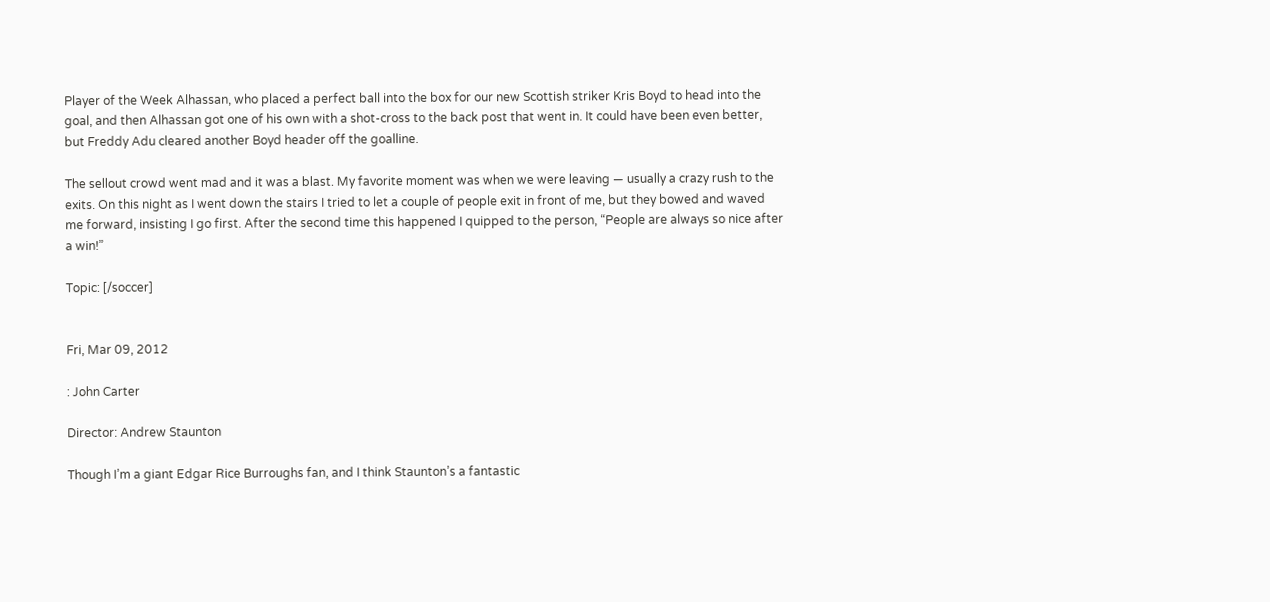Player of the Week Alhassan, who placed a perfect ball into the box for our new Scottish striker Kris Boyd to head into the goal, and then Alhassan got one of his own with a shot-cross to the back post that went in. It could have been even better, but Freddy Adu cleared another Boyd header off the goalline.

The sellout crowd went mad and it was a blast. My favorite moment was when we were leaving — usually a crazy rush to the exits. On this night as I went down the stairs I tried to let a couple of people exit in front of me, but they bowed and waved me forward, insisting I go first. After the second time this happened I quipped to the person, “People are always so nice after a win!”

Topic: [/soccer]


Fri, Mar 09, 2012

: John Carter

Director: Andrew Staunton

Though I’m a giant Edgar Rice Burroughs fan, and I think Staunton’s a fantastic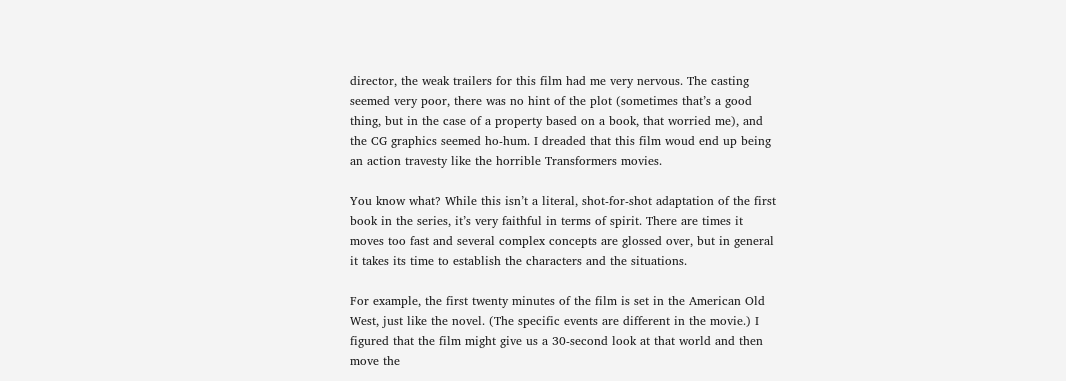director, the weak trailers for this film had me very nervous. The casting seemed very poor, there was no hint of the plot (sometimes that’s a good thing, but in the case of a property based on a book, that worried me), and the CG graphics seemed ho-hum. I dreaded that this film woud end up being an action travesty like the horrible Transformers movies.

You know what? While this isn’t a literal, shot-for-shot adaptation of the first book in the series, it’s very faithful in terms of spirit. There are times it moves too fast and several complex concepts are glossed over, but in general it takes its time to establish the characters and the situations.

For example, the first twenty minutes of the film is set in the American Old West, just like the novel. (The specific events are different in the movie.) I figured that the film might give us a 30-second look at that world and then move the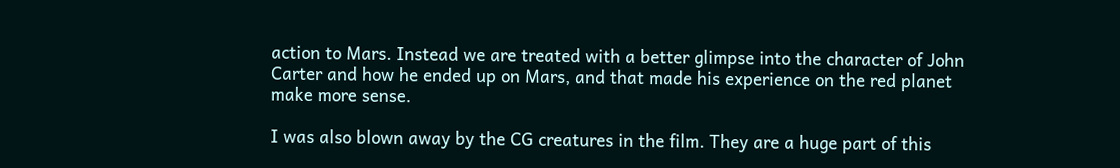action to Mars. Instead we are treated with a better glimpse into the character of John Carter and how he ended up on Mars, and that made his experience on the red planet make more sense.

I was also blown away by the CG creatures in the film. They are a huge part of this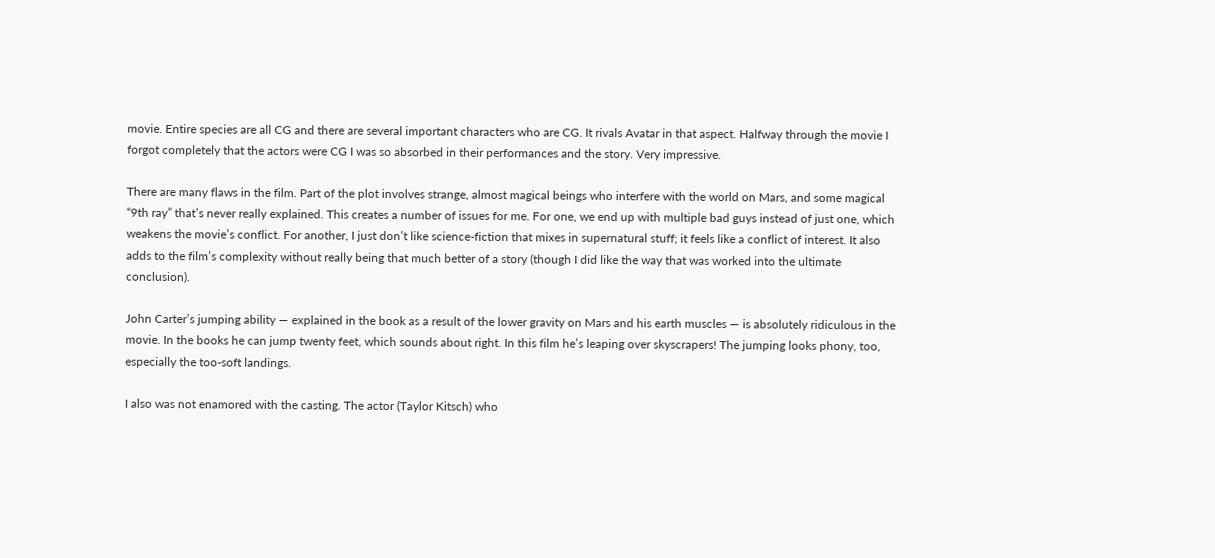movie. Entire species are all CG and there are several important characters who are CG. It rivals Avatar in that aspect. Halfway through the movie I forgot completely that the actors were CG I was so absorbed in their performances and the story. Very impressive.

There are many flaws in the film. Part of the plot involves strange, almost magical beings who interfere with the world on Mars, and some magical “9th ray” that’s never really explained. This creates a number of issues for me. For one, we end up with multiple bad guys instead of just one, which weakens the movie’s conflict. For another, I just don’t like science-fiction that mixes in supernatural stuff; it feels like a conflict of interest. It also adds to the film’s complexity without really being that much better of a story (though I did like the way that was worked into the ultimate conclusion).

John Carter’s jumping ability — explained in the book as a result of the lower gravity on Mars and his earth muscles — is absolutely ridiculous in the movie. In the books he can jump twenty feet, which sounds about right. In this film he’s leaping over skyscrapers! The jumping looks phony, too, especially the too-soft landings.

I also was not enamored with the casting. The actor (Taylor Kitsch) who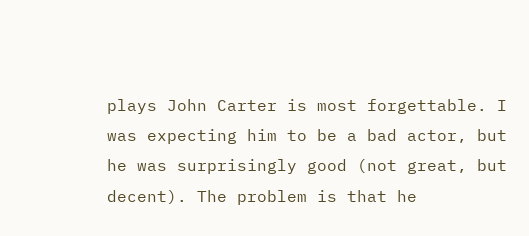plays John Carter is most forgettable. I was expecting him to be a bad actor, but he was surprisingly good (not great, but decent). The problem is that he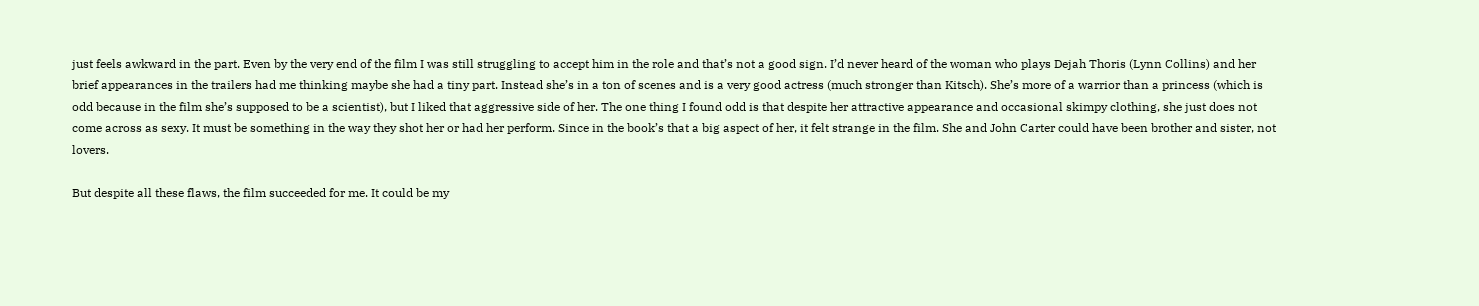just feels awkward in the part. Even by the very end of the film I was still struggling to accept him in the role and that’s not a good sign. I’d never heard of the woman who plays Dejah Thoris (Lynn Collins) and her brief appearances in the trailers had me thinking maybe she had a tiny part. Instead she’s in a ton of scenes and is a very good actress (much stronger than Kitsch). She’s more of a warrior than a princess (which is odd because in the film she’s supposed to be a scientist), but I liked that aggressive side of her. The one thing I found odd is that despite her attractive appearance and occasional skimpy clothing, she just does not come across as sexy. It must be something in the way they shot her or had her perform. Since in the book’s that a big aspect of her, it felt strange in the film. She and John Carter could have been brother and sister, not lovers.

But despite all these flaws, the film succeeded for me. It could be my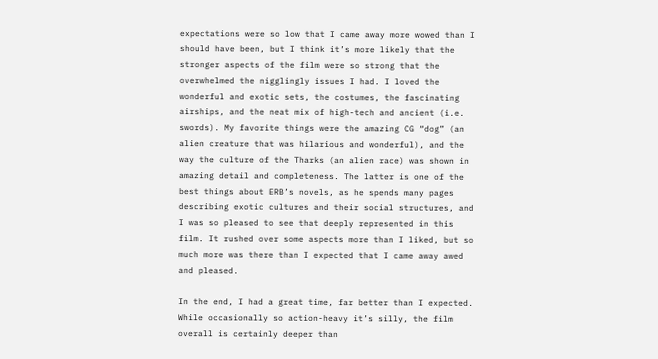expectations were so low that I came away more wowed than I should have been, but I think it’s more likely that the stronger aspects of the film were so strong that the overwhelmed the nigglingly issues I had. I loved the wonderful and exotic sets, the costumes, the fascinating airships, and the neat mix of high-tech and ancient (i.e. swords). My favorite things were the amazing CG “dog” (an alien creature that was hilarious and wonderful), and the way the culture of the Tharks (an alien race) was shown in amazing detail and completeness. The latter is one of the best things about ERB’s novels, as he spends many pages describing exotic cultures and their social structures, and I was so pleased to see that deeply represented in this film. It rushed over some aspects more than I liked, but so much more was there than I expected that I came away awed and pleased.

In the end, I had a great time, far better than I expected. While occasionally so action-heavy it’s silly, the film overall is certainly deeper than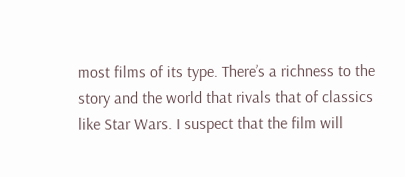most films of its type. There’s a richness to the story and the world that rivals that of classics like Star Wars. I suspect that the film will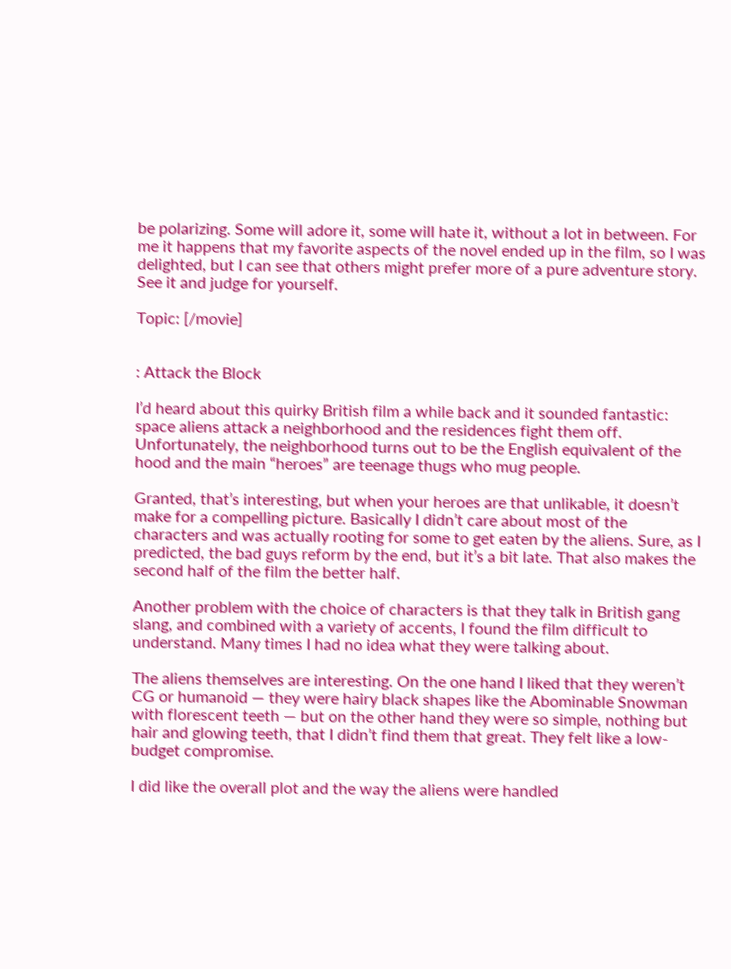be polarizing. Some will adore it, some will hate it, without a lot in between. For me it happens that my favorite aspects of the novel ended up in the film, so I was delighted, but I can see that others might prefer more of a pure adventure story. See it and judge for yourself.

Topic: [/movie]


: Attack the Block

I’d heard about this quirky British film a while back and it sounded fantastic: space aliens attack a neighborhood and the residences fight them off. Unfortunately, the neighborhood turns out to be the English equivalent of the hood and the main “heroes” are teenage thugs who mug people.

Granted, that’s interesting, but when your heroes are that unlikable, it doesn’t make for a compelling picture. Basically I didn’t care about most of the characters and was actually rooting for some to get eaten by the aliens. Sure, as I predicted, the bad guys reform by the end, but it’s a bit late. That also makes the second half of the film the better half.

Another problem with the choice of characters is that they talk in British gang slang, and combined with a variety of accents, I found the film difficult to understand. Many times I had no idea what they were talking about.

The aliens themselves are interesting. On the one hand I liked that they weren’t CG or humanoid — they were hairy black shapes like the Abominable Snowman with florescent teeth — but on the other hand they were so simple, nothing but hair and glowing teeth, that I didn’t find them that great. They felt like a low-budget compromise.

I did like the overall plot and the way the aliens were handled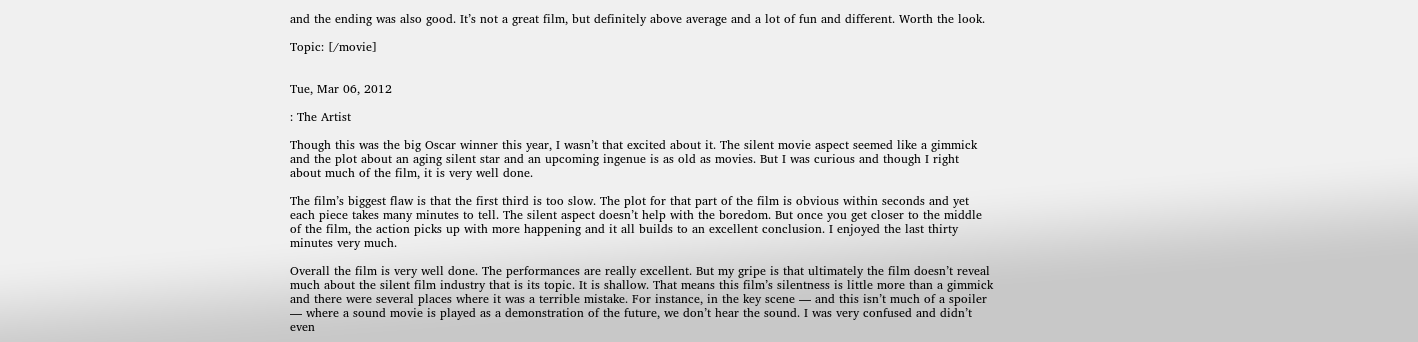and the ending was also good. It’s not a great film, but definitely above average and a lot of fun and different. Worth the look.

Topic: [/movie]


Tue, Mar 06, 2012

: The Artist

Though this was the big Oscar winner this year, I wasn’t that excited about it. The silent movie aspect seemed like a gimmick and the plot about an aging silent star and an upcoming ingenue is as old as movies. But I was curious and though I right about much of the film, it is very well done.

The film’s biggest flaw is that the first third is too slow. The plot for that part of the film is obvious within seconds and yet each piece takes many minutes to tell. The silent aspect doesn’t help with the boredom. But once you get closer to the middle of the film, the action picks up with more happening and it all builds to an excellent conclusion. I enjoyed the last thirty minutes very much.

Overall the film is very well done. The performances are really excellent. But my gripe is that ultimately the film doesn’t reveal much about the silent film industry that is its topic. It is shallow. That means this film’s silentness is little more than a gimmick and there were several places where it was a terrible mistake. For instance, in the key scene — and this isn’t much of a spoiler — where a sound movie is played as a demonstration of the future, we don’t hear the sound. I was very confused and didn’t even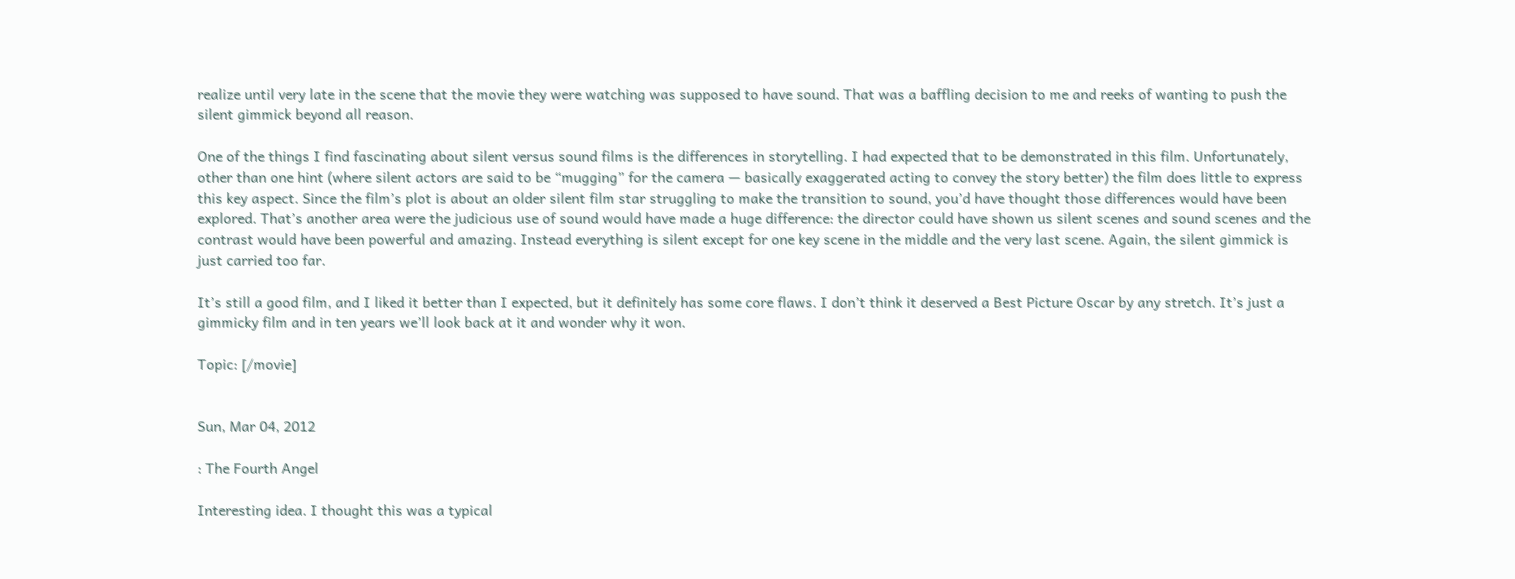realize until very late in the scene that the movie they were watching was supposed to have sound. That was a baffling decision to me and reeks of wanting to push the silent gimmick beyond all reason.

One of the things I find fascinating about silent versus sound films is the differences in storytelling. I had expected that to be demonstrated in this film. Unfortunately, other than one hint (where silent actors are said to be “mugging” for the camera — basically exaggerated acting to convey the story better) the film does little to express this key aspect. Since the film’s plot is about an older silent film star struggling to make the transition to sound, you’d have thought those differences would have been explored. That’s another area were the judicious use of sound would have made a huge difference: the director could have shown us silent scenes and sound scenes and the contrast would have been powerful and amazing. Instead everything is silent except for one key scene in the middle and the very last scene. Again, the silent gimmick is just carried too far.

It’s still a good film, and I liked it better than I expected, but it definitely has some core flaws. I don’t think it deserved a Best Picture Oscar by any stretch. It’s just a gimmicky film and in ten years we’ll look back at it and wonder why it won.

Topic: [/movie]


Sun, Mar 04, 2012

: The Fourth Angel

Interesting idea. I thought this was a typical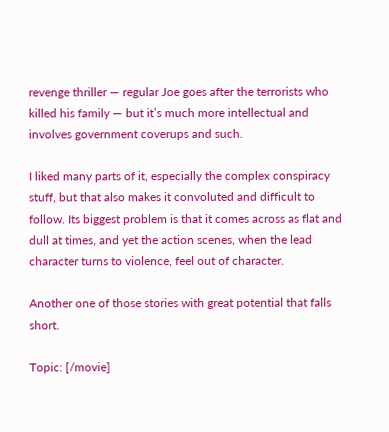revenge thriller — regular Joe goes after the terrorists who killed his family — but it’s much more intellectual and involves government coverups and such.

I liked many parts of it, especially the complex conspiracy stuff, but that also makes it convoluted and difficult to follow. Its biggest problem is that it comes across as flat and dull at times, and yet the action scenes, when the lead character turns to violence, feel out of character.

Another one of those stories with great potential that falls short.

Topic: [/movie]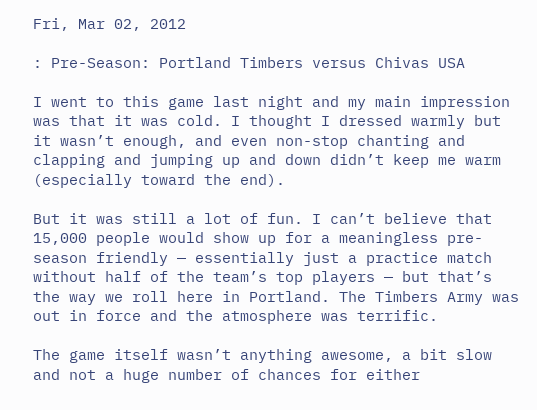Fri, Mar 02, 2012

: Pre-Season: Portland Timbers versus Chivas USA

I went to this game last night and my main impression was that it was cold. I thought I dressed warmly but it wasn’t enough, and even non-stop chanting and clapping and jumping up and down didn’t keep me warm (especially toward the end).

But it was still a lot of fun. I can’t believe that 15,000 people would show up for a meaningless pre-season friendly — essentially just a practice match without half of the team’s top players — but that’s the way we roll here in Portland. The Timbers Army was out in force and the atmosphere was terrific.

The game itself wasn’t anything awesome, a bit slow and not a huge number of chances for either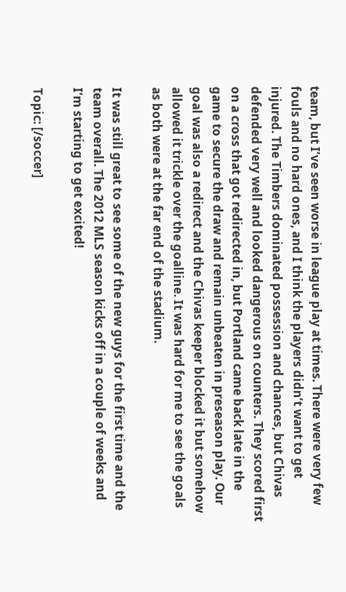team, but I’ve seen worse in league play at times. There were very few fouls and no hard ones, and I think the players didn’t want to get injured. The Timbers dominated possession and chances, but Chivas defended very well and looked dangerous on counters. They scored first on a cross that got redirected in, but Portland came back late in the game to secure the draw and remain unbeaten in preseason play. Our goal was also a redirect and the Chivas keeper blocked it but somehow allowed it trickle over the goalline. It was hard for me to see the goals as both were at the far end of the stadium.

It was still great to see some of the new guys for the first time and the team overall. The 2012 MLS season kicks off in a couple of weeks and I’m starting to get excited!

Topic: [/soccer]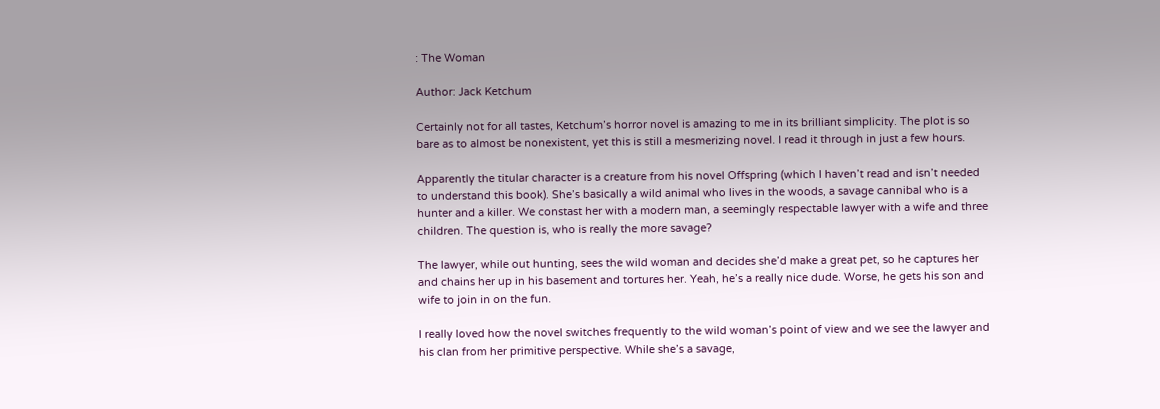: The Woman

Author: Jack Ketchum

Certainly not for all tastes, Ketchum’s horror novel is amazing to me in its brilliant simplicity. The plot is so bare as to almost be nonexistent, yet this is still a mesmerizing novel. I read it through in just a few hours.

Apparently the titular character is a creature from his novel Offspring (which I haven’t read and isn’t needed to understand this book). She’s basically a wild animal who lives in the woods, a savage cannibal who is a hunter and a killer. We constast her with a modern man, a seemingly respectable lawyer with a wife and three children. The question is, who is really the more savage?

The lawyer, while out hunting, sees the wild woman and decides she’d make a great pet, so he captures her and chains her up in his basement and tortures her. Yeah, he’s a really nice dude. Worse, he gets his son and wife to join in on the fun.

I really loved how the novel switches frequently to the wild woman’s point of view and we see the lawyer and his clan from her primitive perspective. While she’s a savage,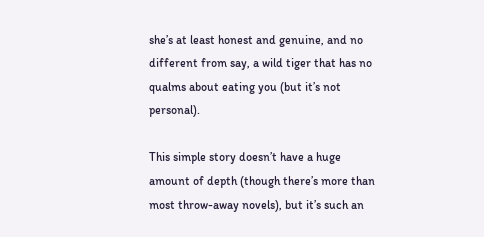she’s at least honest and genuine, and no different from say, a wild tiger that has no qualms about eating you (but it’s not personal).

This simple story doesn’t have a huge amount of depth (though there’s more than most throw-away novels), but it’s such an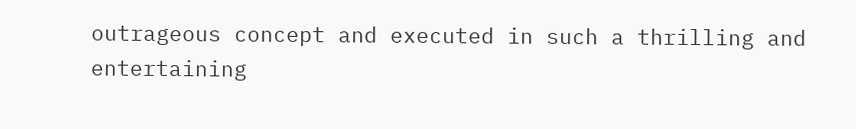outrageous concept and executed in such a thrilling and entertaining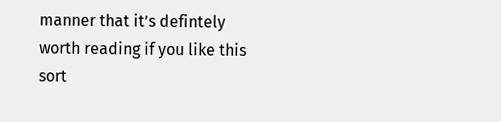manner that it’s defintely worth reading if you like this sort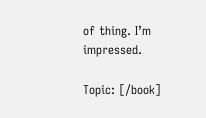of thing. I’m impressed.

Topic: [/book]